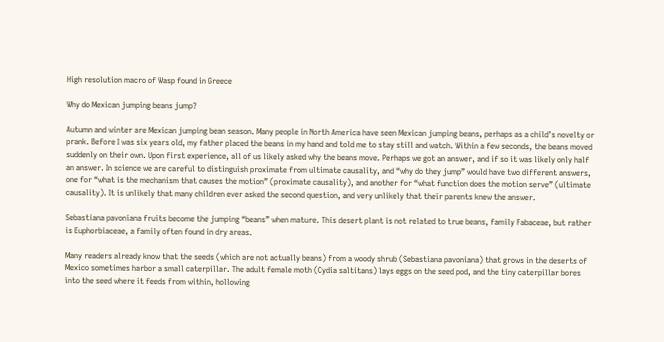High resolution macro of Wasp found in Greece

Why do Mexican jumping beans jump?

Autumn and winter are Mexican jumping bean season. Many people in North America have seen Mexican jumping beans, perhaps as a child’s novelty or prank. Before I was six years old, my father placed the beans in my hand and told me to stay still and watch. Within a few seconds, the beans moved suddenly on their own. Upon first experience, all of us likely asked why the beans move. Perhaps we got an answer, and if so it was likely only half an answer. In science we are careful to distinguish proximate from ultimate causality, and “why do they jump” would have two different answers, one for “what is the mechanism that causes the motion” (proximate causality), and another for “what function does the motion serve” (ultimate causality). It is unlikely that many children ever asked the second question, and very unlikely that their parents knew the answer.

Sebastiana pavoniana fruits become the jumping “beans” when mature. This desert plant is not related to true beans, family Fabaceae, but rather is Euphorbiaceae, a family often found in dry areas.

Many readers already know that the seeds (which are not actually beans) from a woody shrub (Sebastiana pavoniana) that grows in the deserts of Mexico sometimes harbor a small caterpillar. The adult female moth (Cydia saltitans) lays eggs on the seed pod, and the tiny caterpillar bores into the seed where it feeds from within, hollowing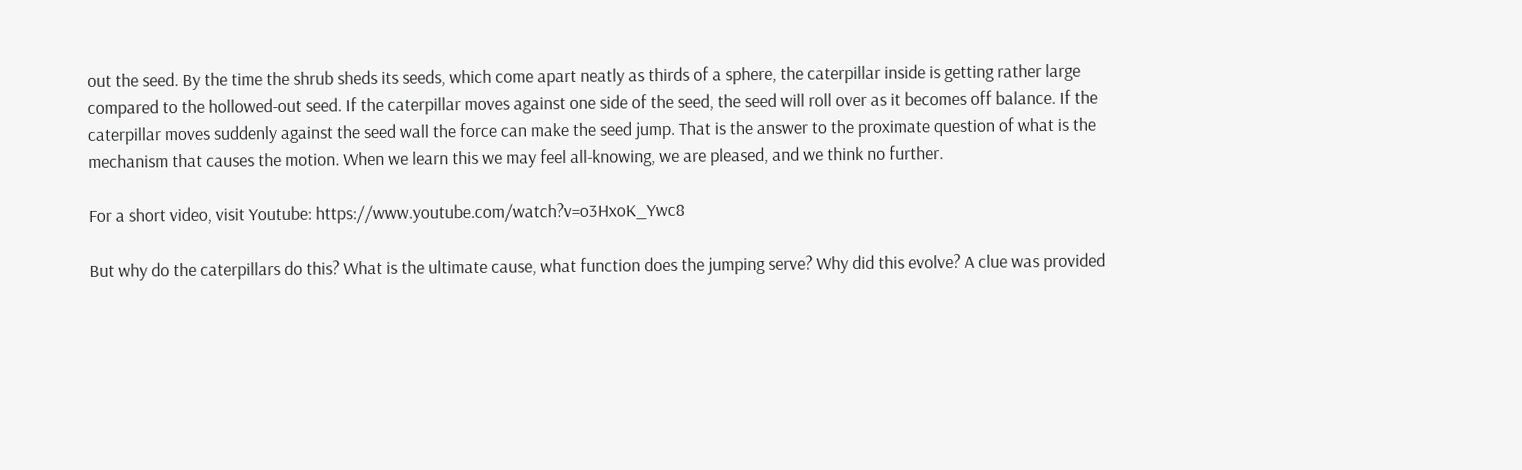out the seed. By the time the shrub sheds its seeds, which come apart neatly as thirds of a sphere, the caterpillar inside is getting rather large compared to the hollowed-out seed. If the caterpillar moves against one side of the seed, the seed will roll over as it becomes off balance. If the caterpillar moves suddenly against the seed wall the force can make the seed jump. That is the answer to the proximate question of what is the mechanism that causes the motion. When we learn this we may feel all-knowing, we are pleased, and we think no further.

For a short video, visit Youtube: https://www.youtube.com/watch?v=o3HxoK_Ywc8

But why do the caterpillars do this? What is the ultimate cause, what function does the jumping serve? Why did this evolve? A clue was provided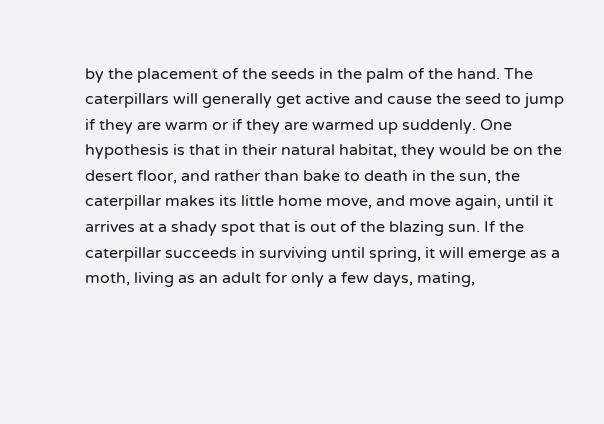by the placement of the seeds in the palm of the hand. The caterpillars will generally get active and cause the seed to jump if they are warm or if they are warmed up suddenly. One hypothesis is that in their natural habitat, they would be on the desert floor, and rather than bake to death in the sun, the caterpillar makes its little home move, and move again, until it arrives at a shady spot that is out of the blazing sun. If the caterpillar succeeds in surviving until spring, it will emerge as a moth, living as an adult for only a few days, mating,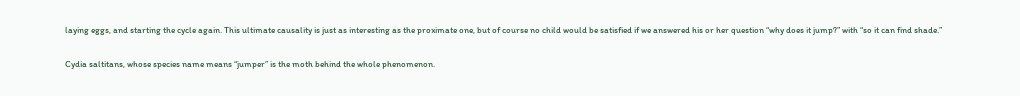laying eggs, and starting the cycle again. This ultimate causality is just as interesting as the proximate one, but of course no child would be satisfied if we answered his or her question “why does it jump?” with “so it can find shade.”

Cydia saltitans, whose species name means “jumper” is the moth behind the whole phenomenon.